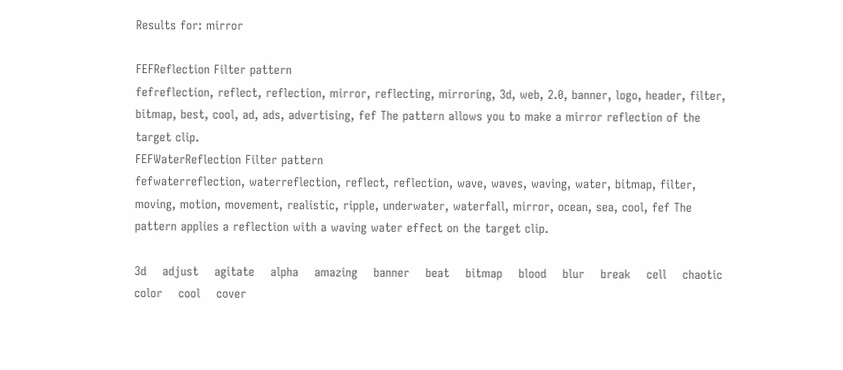Results for: mirror

FEFReflection Filter pattern
fefreflection, reflect, reflection, mirror, reflecting, mirroring, 3d, web, 2.0, banner, logo, header, filter, bitmap, best, cool, ad, ads, advertising, fef The pattern allows you to make a mirror reflection of the target clip.
FEFWaterReflection Filter pattern
fefwaterreflection, waterreflection, reflect, reflection, wave, waves, waving, water, bitmap, filter, moving, motion, movement, realistic, ripple, underwater, waterfall, mirror, ocean, sea, cool, fef The pattern applies a reflection with a waving water effect on the target clip.

3d    adjust    agitate    alpha    amazing    banner    beat    bitmap    blood    blur    break    cell    chaotic    color    cool    cover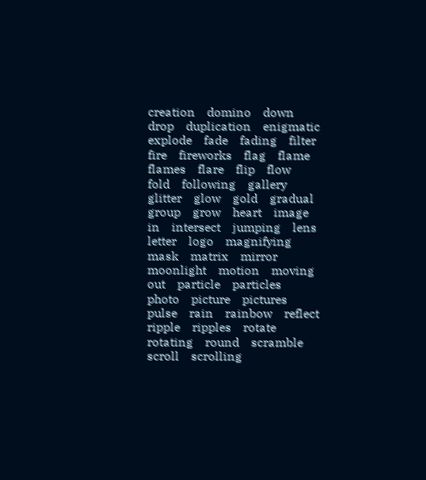creation    domino    down    drop    duplication    enigmatic    explode    fade    fading    filter    fire    fireworks    flag    flame    flames    flare    flip    flow    fold    following    gallery    glitter    glow    gold    gradual    group    grow    heart    image    in    intersect    jumping    lens    letter    logo    magnifying    mask    matrix    mirror    moonlight    motion    moving    out    particle    particles    photo    picture    pictures    pulse    rain    rainbow    reflect    ripple    ripples    rotate    rotating    round    scramble    scroll    scrolling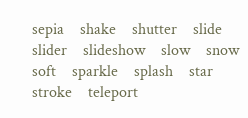sepia    shake    shutter    slide    slider    slideshow    slow    snow    soft    sparkle    splash    star    stroke    teleport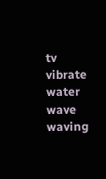tv    vibrate    water    wave    waving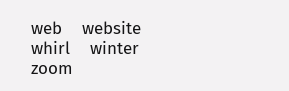web    website    whirl    winter    zoom